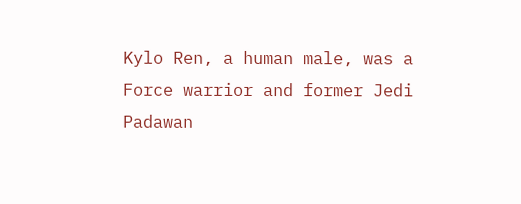Kylo Ren, a human male, was a Force warrior and former Jedi Padawan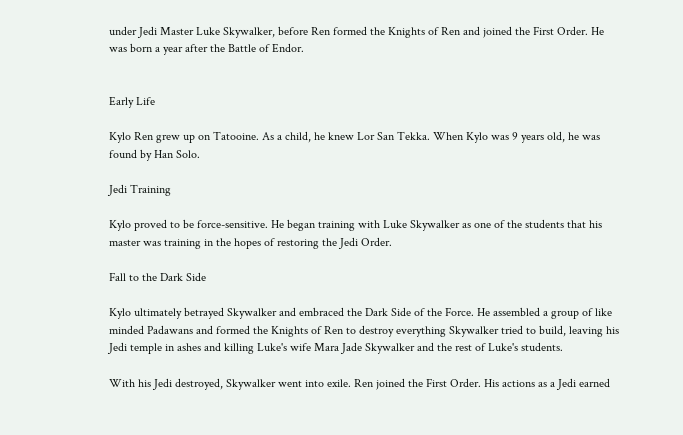under Jedi Master Luke Skywalker, before Ren formed the Knights of Ren and joined the First Order. He was born a year after the Battle of Endor.


Early Life

Kylo Ren grew up on Tatooine. As a child, he knew Lor San Tekka. When Kylo was 9 years old, he was found by Han Solo.

Jedi Training

Kylo proved to be force-sensitive. He began training with Luke Skywalker as one of the students that his master was training in the hopes of restoring the Jedi Order.

Fall to the Dark Side

Kylo ultimately betrayed Skywalker and embraced the Dark Side of the Force. He assembled a group of like minded Padawans and formed the Knights of Ren to destroy everything Skywalker tried to build, leaving his Jedi temple in ashes and killing Luke's wife Mara Jade Skywalker and the rest of Luke's students.

With his Jedi destroyed, Skywalker went into exile. Ren joined the First Order. His actions as a Jedi earned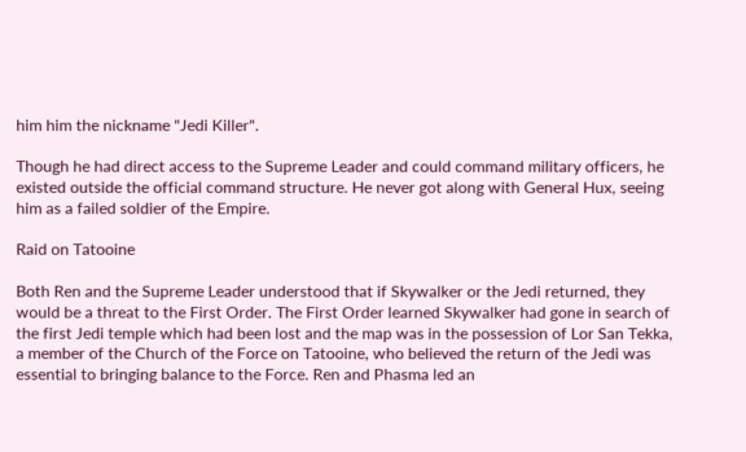him him the nickname "Jedi Killer".

Though he had direct access to the Supreme Leader and could command military officers, he existed outside the official command structure. He never got along with General Hux, seeing him as a failed soldier of the Empire.

Raid on Tatooine

Both Ren and the Supreme Leader understood that if Skywalker or the Jedi returned, they would be a threat to the First Order. The First Order learned Skywalker had gone in search of the first Jedi temple which had been lost and the map was in the possession of Lor San Tekka, a member of the Church of the Force on Tatooine, who believed the return of the Jedi was essential to bringing balance to the Force. Ren and Phasma led an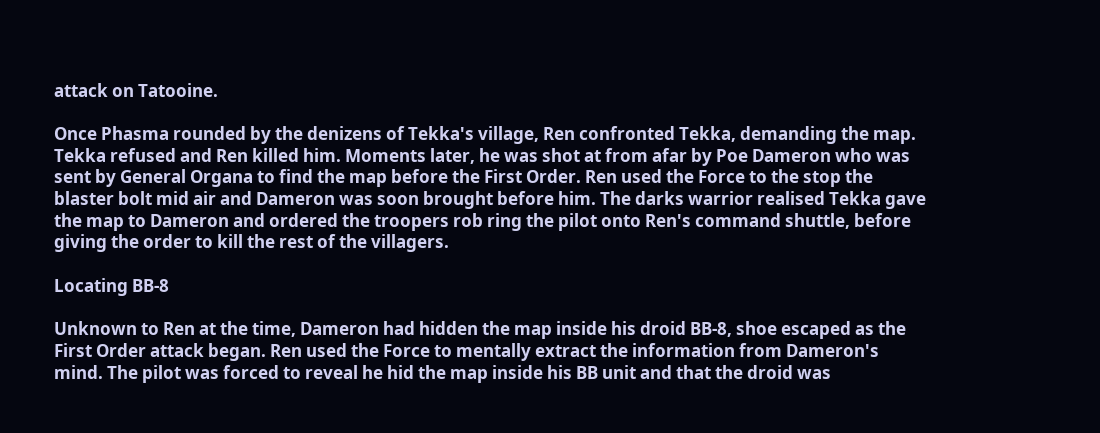attack on Tatooine.

Once Phasma rounded by the denizens of Tekka's village, Ren confronted Tekka, demanding the map. Tekka refused and Ren killed him. Moments later, he was shot at from afar by Poe Dameron who was sent by General Organa to find the map before the First Order. Ren used the Force to the stop the blaster bolt mid air and Dameron was soon brought before him. The darks warrior realised Tekka gave the map to Dameron and ordered the troopers rob ring the pilot onto Ren's command shuttle, before giving the order to kill the rest of the villagers.

Locating BB-8

Unknown to Ren at the time, Dameron had hidden the map inside his droid BB-8, shoe escaped as the First Order attack began. Ren used the Force to mentally extract the information from Dameron's mind. The pilot was forced to reveal he hid the map inside his BB unit and that the droid was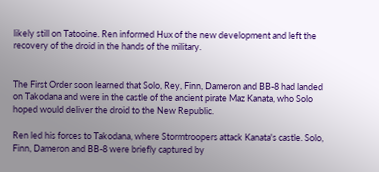likely still on Tatooine. Ren informed Hux of the new development and left the recovery of the droid in the hands of the military.


The First Order soon learned that Solo, Rey, Finn, Dameron and BB-8 had landed on Takodana and were in the castle of the ancient pirate Maz Kanata, who Solo hoped would deliver the droid to the New Republic.

Ren led his forces to Takodana, where Stormtroopers attack Kanata's castle. Solo, Finn, Dameron and BB-8 were briefly captured by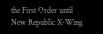the First Order until New Republic X-Wing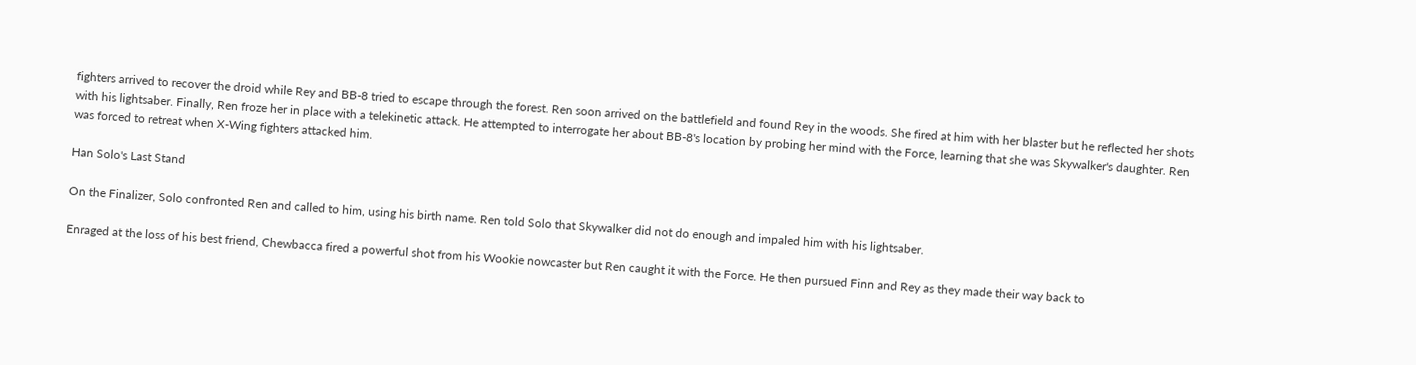fighters arrived to recover the droid while Rey and BB-8 tried to escape through the forest. Ren soon arrived on the battlefield and found Rey in the woods. She fired at him with her blaster but he reflected her shots with his lightsaber. Finally, Ren froze her in place with a telekinetic attack. He attempted to interrogate her about BB-8's location by probing her mind with the Force, learning that she was Skywalker's daughter. Ren was forced to retreat when X-Wing fighters attacked him.

Han Solo's Last Stand

On the Finalizer, Solo confronted Ren and called to him, using his birth name. Ren told Solo that Skywalker did not do enough and impaled him with his lightsaber.

Enraged at the loss of his best friend, Chewbacca fired a powerful shot from his Wookie nowcaster but Ren caught it with the Force. He then pursued Finn and Rey as they made their way back to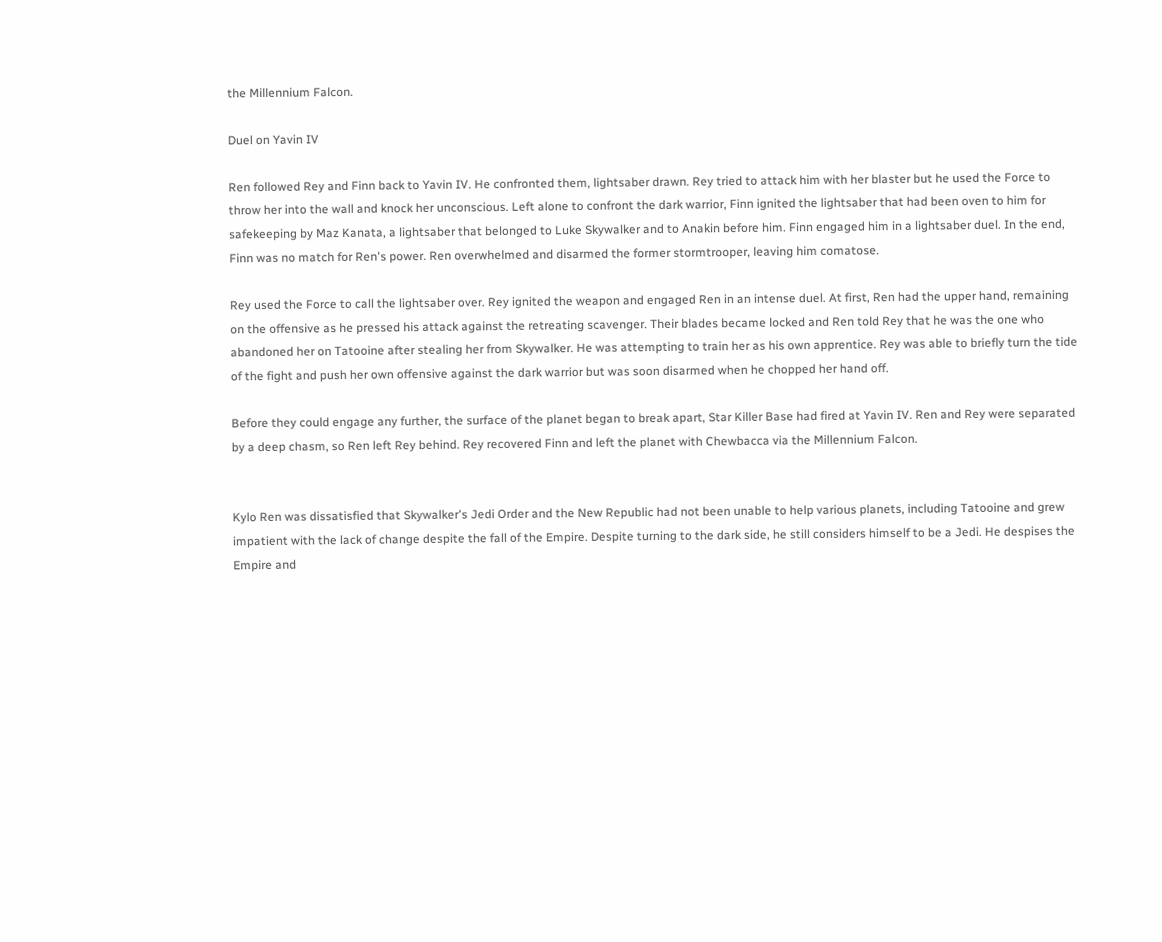the Millennium Falcon.

Duel on Yavin IV

Ren followed Rey and Finn back to Yavin IV. He confronted them, lightsaber drawn. Rey tried to attack him with her blaster but he used the Force to throw her into the wall and knock her unconscious. Left alone to confront the dark warrior, Finn ignited the lightsaber that had been oven to him for safekeeping by Maz Kanata, a lightsaber that belonged to Luke Skywalker and to Anakin before him. Finn engaged him in a lightsaber duel. In the end, Finn was no match for Ren's power. Ren overwhelmed and disarmed the former stormtrooper, leaving him comatose.

Rey used the Force to call the lightsaber over. Rey ignited the weapon and engaged Ren in an intense duel. At first, Ren had the upper hand, remaining on the offensive as he pressed his attack against the retreating scavenger. Their blades became locked and Ren told Rey that he was the one who abandoned her on Tatooine after stealing her from Skywalker. He was attempting to train her as his own apprentice. Rey was able to briefly turn the tide of the fight and push her own offensive against the dark warrior but was soon disarmed when he chopped her hand off.

Before they could engage any further, the surface of the planet began to break apart, Star Killer Base had fired at Yavin IV. Ren and Rey were separated by a deep chasm, so Ren left Rey behind. Rey recovered Finn and left the planet with Chewbacca via the Millennium Falcon.


Kylo Ren was dissatisfied that Skywalker's Jedi Order and the New Republic had not been unable to help various planets, including Tatooine and grew impatient with the lack of change despite the fall of the Empire. Despite turning to the dark side, he still considers himself to be a Jedi. He despises the Empire and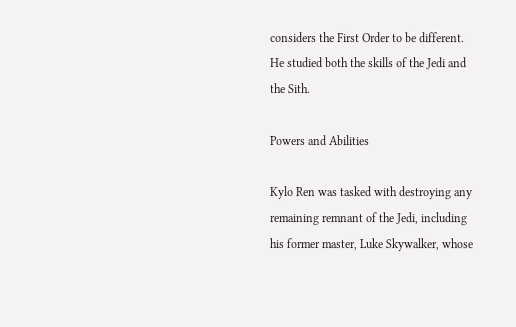considers the First Order to be different. He studied both the skills of the Jedi and the Sith.

Powers and Abilities

Kylo Ren was tasked with destroying any remaining remnant of the Jedi, including his former master, Luke Skywalker, whose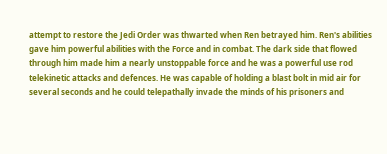attempt to restore the Jedi Order was thwarted when Ren betrayed him. Ren's abilities gave him powerful abilities with the Force and in combat. The dark side that flowed through him made him a nearly unstoppable force and he was a powerful use rod telekinetic attacks and defences. He was capable of holding a blast bolt in mid air for several seconds and he could telepathally invade the minds of his prisoners and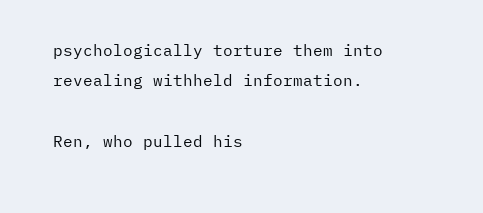psychologically torture them into revealing withheld information.

Ren, who pulled his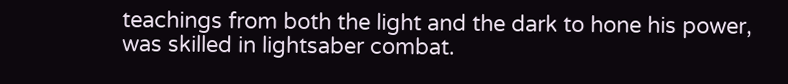teachings from both the light and the dark to hone his power, was skilled in lightsaber combat.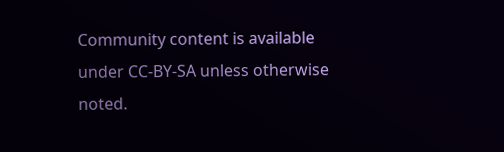Community content is available under CC-BY-SA unless otherwise noted.